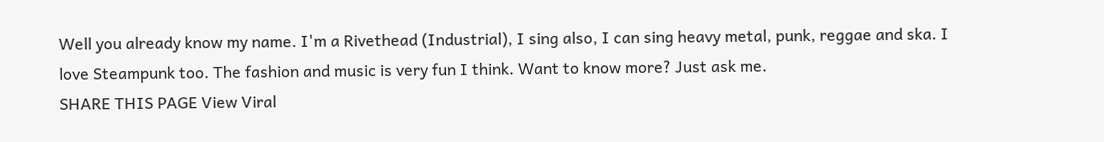Well you already know my name. I'm a Rivethead (Industrial), I sing also, I can sing heavy metal, punk, reggae and ska. I love Steampunk too. The fashion and music is very fun I think. Want to know more? Just ask me.
SHARE THIS PAGE View Viral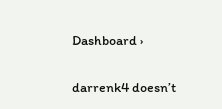Dashboard ›

darrenk4 doesn’t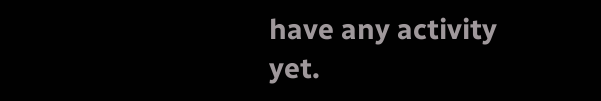have any activity yet.